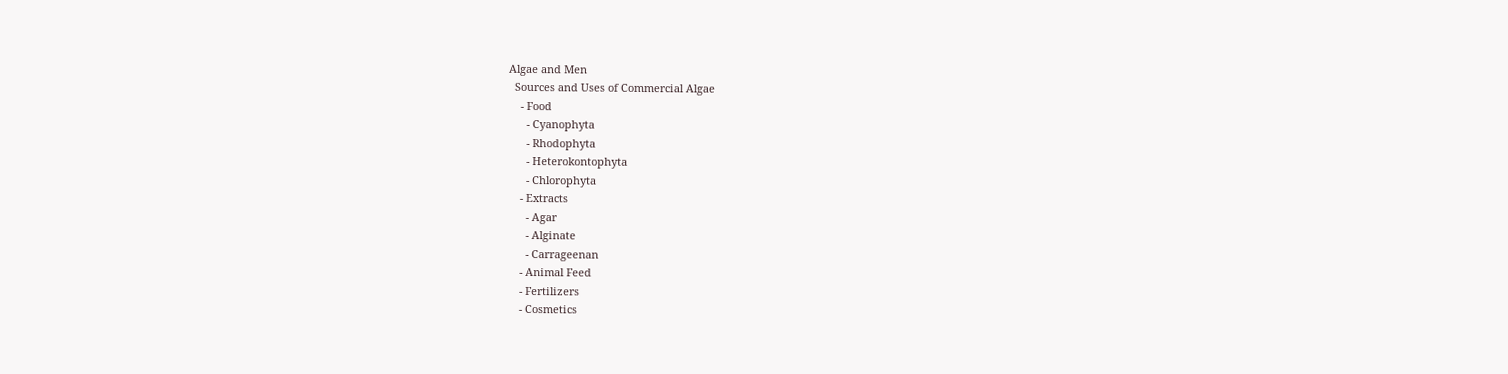Algae and Men
  Sources and Uses of Commercial Algae
    - Food
      - Cyanophyta
      - Rhodophyta
      - Heterokontophyta
      - Chlorophyta
    - Extracts
      - Agar
      - Alginate
      - Carrageenan
    - Animal Feed
    - Fertilizers
    - Cosmetics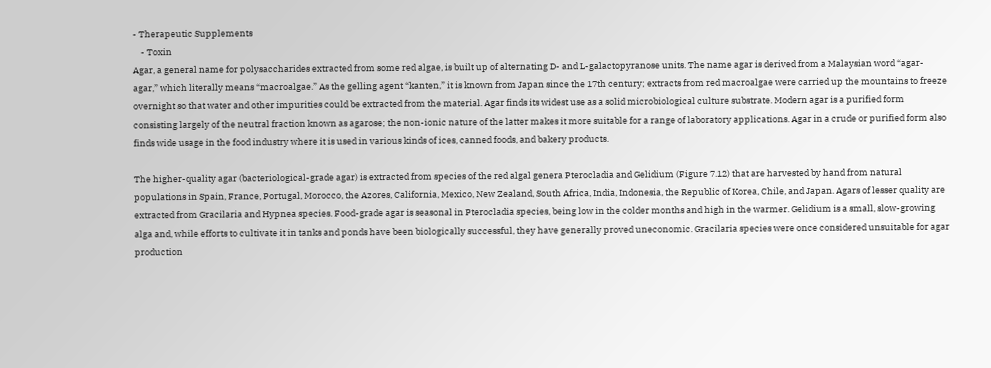- Therapeutic Supplements
    - Toxin
Agar, a general name for polysaccharides extracted from some red algae, is built up of alternating D- and L-galactopyranose units. The name agar is derived from a Malaysian word “agar-agar,” which literally means “macroalgae.” As the gelling agent “kanten,” it is known from Japan since the 17th century; extracts from red macroalgae were carried up the mountains to freeze overnight so that water and other impurities could be extracted from the material. Agar finds its widest use as a solid microbiological culture substrate. Modern agar is a purified form consisting largely of the neutral fraction known as agarose; the non-ionic nature of the latter makes it more suitable for a range of laboratory applications. Agar in a crude or purified form also finds wide usage in the food industry where it is used in various kinds of ices, canned foods, and bakery products.

The higher-quality agar (bacteriological-grade agar) is extracted from species of the red algal genera Pterocladia and Gelidium (Figure 7.12) that are harvested by hand from natural populations in Spain, France, Portugal, Morocco, the Azores, California, Mexico, New Zealand, South Africa, India, Indonesia, the Republic of Korea, Chile, and Japan. Agars of lesser quality are extracted from Gracilaria and Hypnea species. Food-grade agar is seasonal in Pterocladia species, being low in the colder months and high in the warmer. Gelidium is a small, slow-growing alga and, while efforts to cultivate it in tanks and ponds have been biologically successful, they have generally proved uneconomic. Gracilaria species were once considered unsuitable for agar production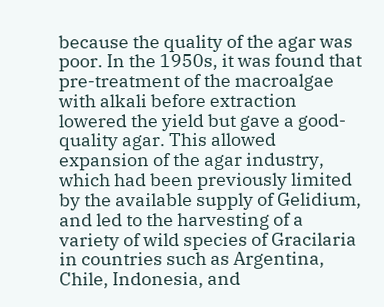because the quality of the agar was poor. In the 1950s, it was found that pre-treatment of the macroalgae with alkali before extraction lowered the yield but gave a good-quality agar. This allowed expansion of the agar industry, which had been previously limited by the available supply of Gelidium, and led to the harvesting of a variety of wild species of Gracilaria in countries such as Argentina, Chile, Indonesia, and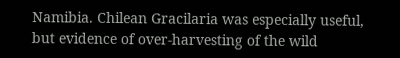Namibia. Chilean Gracilaria was especially useful, but evidence of over-harvesting of the wild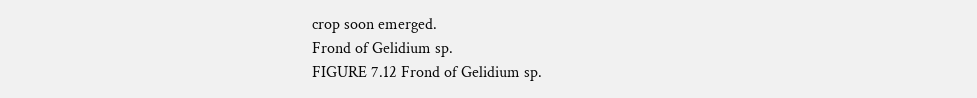crop soon emerged.
Frond of Gelidium sp.
FIGURE 7.12 Frond of Gelidium sp.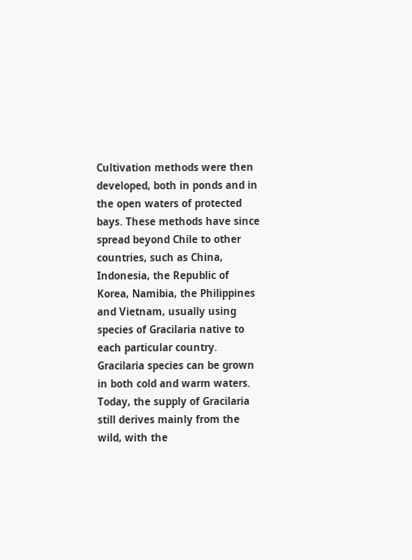Cultivation methods were then developed, both in ponds and in the open waters of protected bays. These methods have since spread beyond Chile to other countries, such as China, Indonesia, the Republic of Korea, Namibia, the Philippines and Vietnam, usually using species of Gracilaria native to each particular country. Gracilaria species can be grown in both cold and warm waters. Today, the supply of Gracilaria still derives mainly from the wild, with the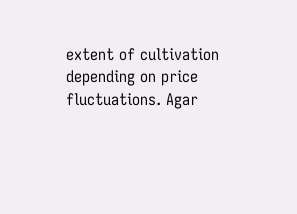extent of cultivation depending on price fluctuations. Agar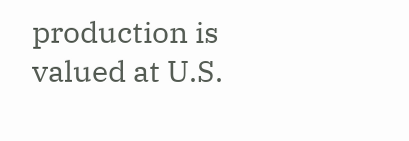production is valued at U.S.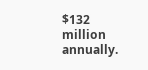$132 million annually.